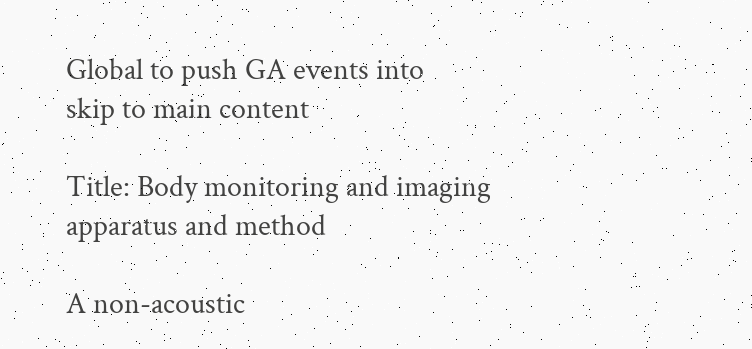Global to push GA events into
skip to main content

Title: Body monitoring and imaging apparatus and method

A non-acoustic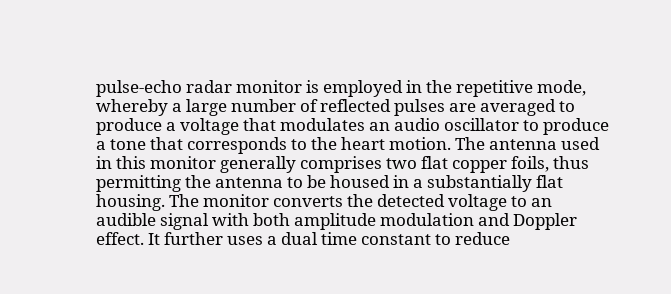pulse-echo radar monitor is employed in the repetitive mode, whereby a large number of reflected pulses are averaged to produce a voltage that modulates an audio oscillator to produce a tone that corresponds to the heart motion. The antenna used in this monitor generally comprises two flat copper foils, thus permitting the antenna to be housed in a substantially flat housing. The monitor converts the detected voltage to an audible signal with both amplitude modulation and Doppler effect. It further uses a dual time constant to reduce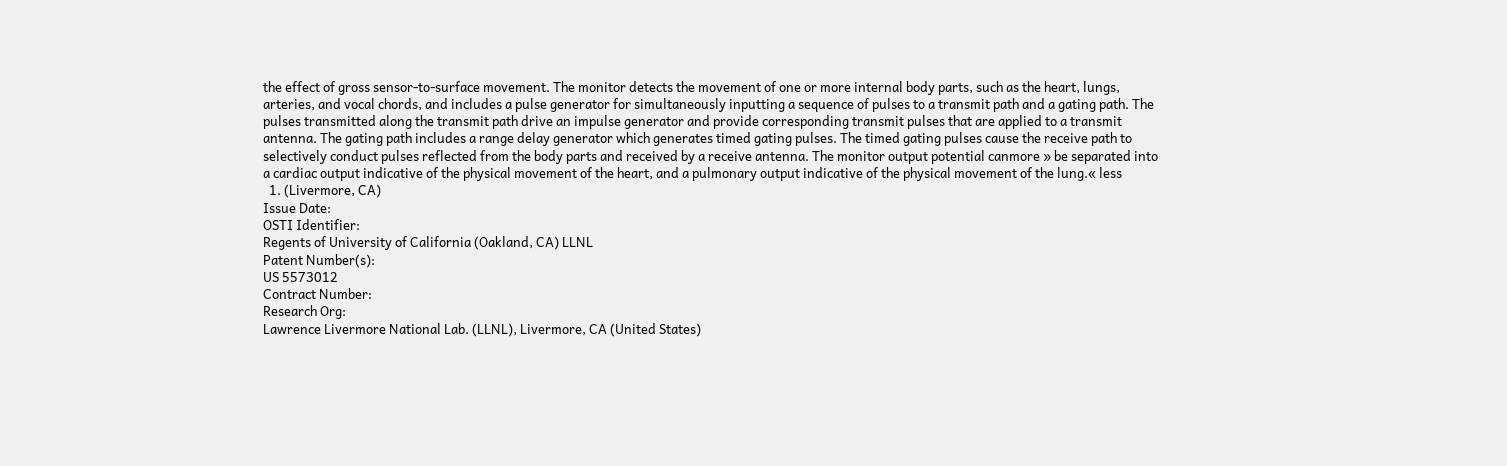the effect of gross sensor-to-surface movement. The monitor detects the movement of one or more internal body parts, such as the heart, lungs, arteries, and vocal chords, and includes a pulse generator for simultaneously inputting a sequence of pulses to a transmit path and a gating path. The pulses transmitted along the transmit path drive an impulse generator and provide corresponding transmit pulses that are applied to a transmit antenna. The gating path includes a range delay generator which generates timed gating pulses. The timed gating pulses cause the receive path to selectively conduct pulses reflected from the body parts and received by a receive antenna. The monitor output potential canmore » be separated into a cardiac output indicative of the physical movement of the heart, and a pulmonary output indicative of the physical movement of the lung.« less
  1. (Livermore, CA)
Issue Date:
OSTI Identifier:
Regents of University of California (Oakland, CA) LLNL
Patent Number(s):
US 5573012
Contract Number:
Research Org:
Lawrence Livermore National Lab. (LLNL), Livermore, CA (United States)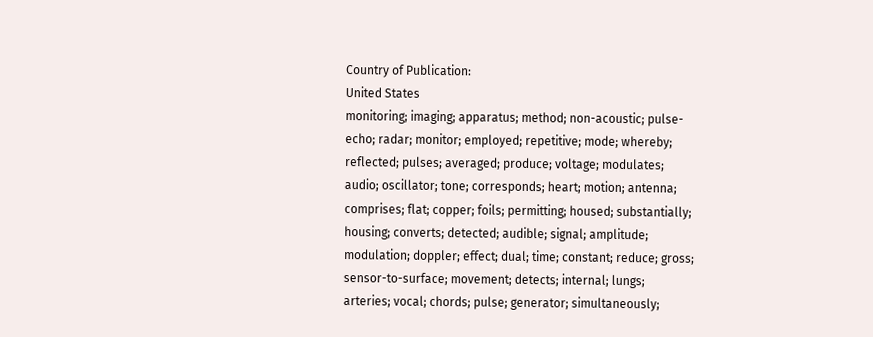Country of Publication:
United States
monitoring; imaging; apparatus; method; non-acoustic; pulse-echo; radar; monitor; employed; repetitive; mode; whereby; reflected; pulses; averaged; produce; voltage; modulates; audio; oscillator; tone; corresponds; heart; motion; antenna; comprises; flat; copper; foils; permitting; housed; substantially; housing; converts; detected; audible; signal; amplitude; modulation; doppler; effect; dual; time; constant; reduce; gross; sensor-to-surface; movement; detects; internal; lungs; arteries; vocal; chords; pulse; generator; simultaneously;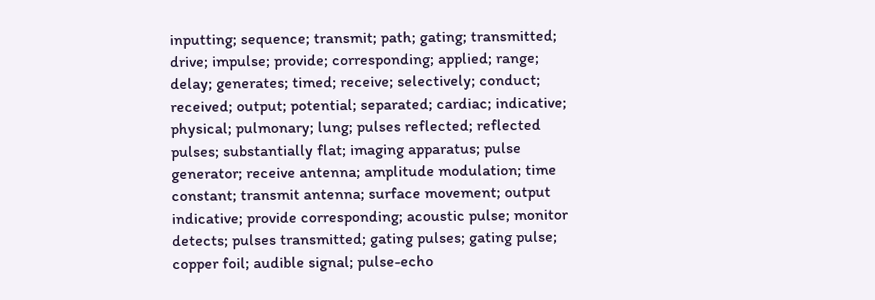inputting; sequence; transmit; path; gating; transmitted; drive; impulse; provide; corresponding; applied; range; delay; generates; timed; receive; selectively; conduct; received; output; potential; separated; cardiac; indicative; physical; pulmonary; lung; pulses reflected; reflected pulses; substantially flat; imaging apparatus; pulse generator; receive antenna; amplitude modulation; time constant; transmit antenna; surface movement; output indicative; provide corresponding; acoustic pulse; monitor detects; pulses transmitted; gating pulses; gating pulse; copper foil; audible signal; pulse-echo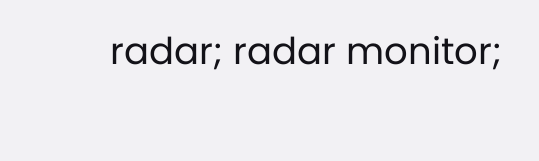radar; radar monitor;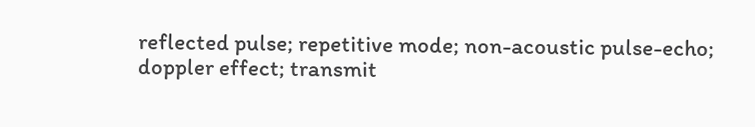reflected pulse; repetitive mode; non-acoustic pulse-echo; doppler effect; transmit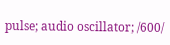pulse; audio oscillator; /600/